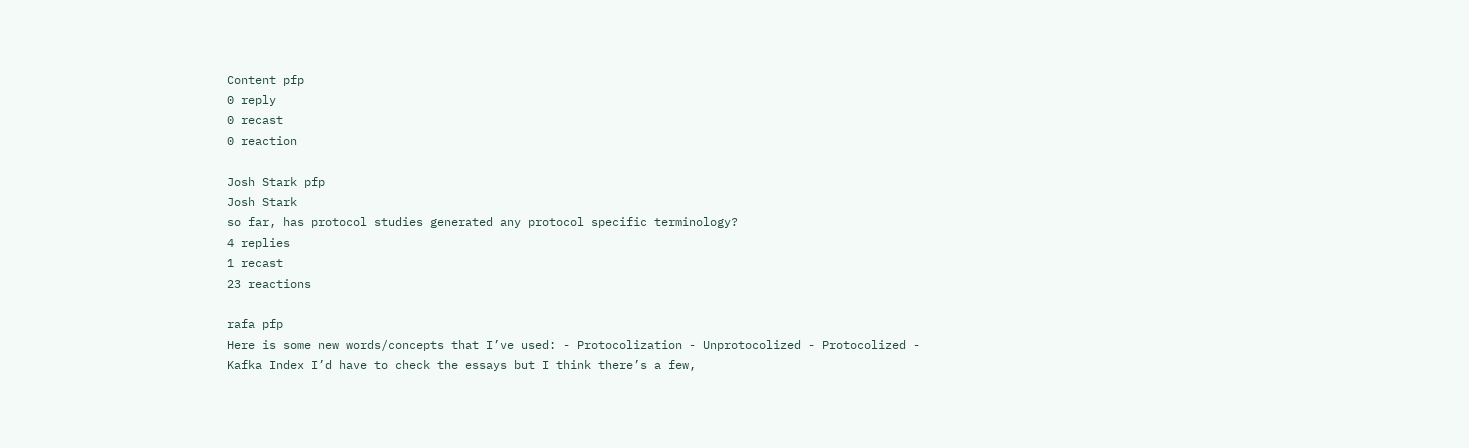Content pfp
0 reply
0 recast
0 reaction

Josh Stark pfp
Josh Stark
so far, has protocol studies generated any protocol specific terminology?
4 replies
1 recast
23 reactions

rafa pfp
Here is some new words/concepts that I’ve used: - Protocolization - Unprotocolized - Protocolized - Kafka Index I’d have to check the essays but I think there’s a few,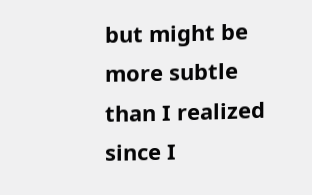but might be more subtle than I realized since I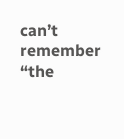can’t remember “the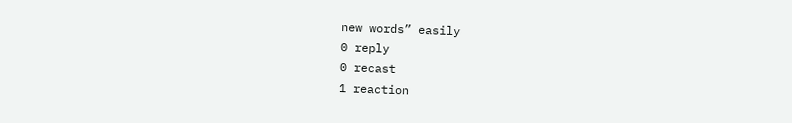new words” easily
0 reply
0 recast
1 reaction